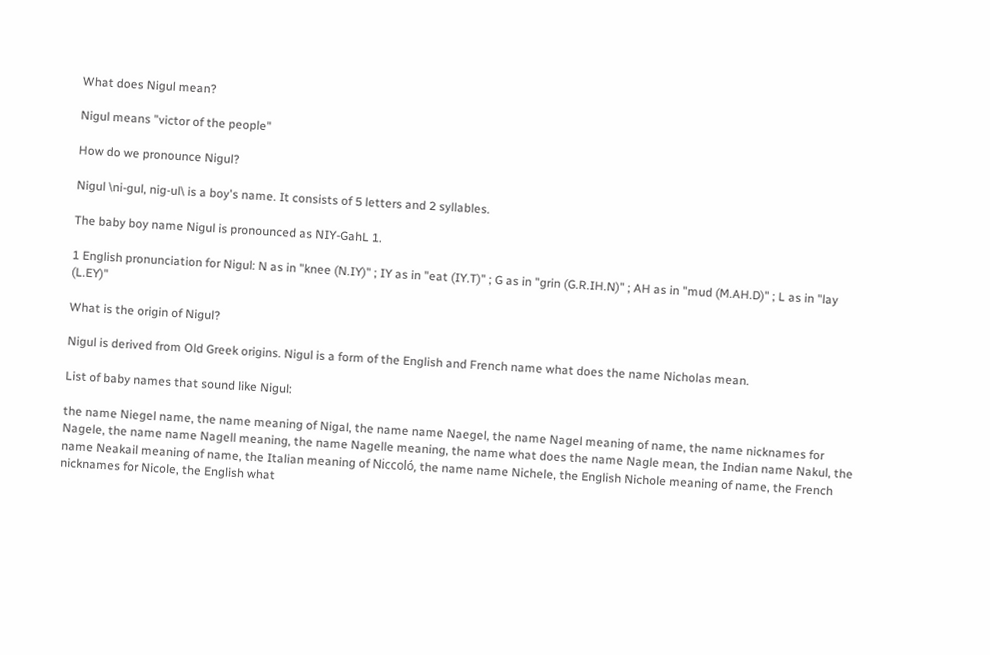What does Nigul mean?

Nigul means "victor of the people"

How do we pronounce Nigul?

Nigul \ni-gul, nig-ul\ is a boy's name. It consists of 5 letters and 2 syllables.

The baby boy name Nigul is pronounced as NIY-GahL 1.

1 English pronunciation for Nigul: N as in "knee (N.IY)" ; IY as in "eat (IY.T)" ; G as in "grin (G.R.IH.N)" ; AH as in "mud (M.AH.D)" ; L as in "lay (L.EY)"

What is the origin of Nigul?

Nigul is derived from Old Greek origins. Nigul is a form of the English and French name what does the name Nicholas mean.

List of baby names that sound like Nigul:

the name Niegel name, the name meaning of Nigal, the name name Naegel, the name Nagel meaning of name, the name nicknames for Nagele, the name name Nagell meaning, the name Nagelle meaning, the name what does the name Nagle mean, the Indian name Nakul, the name Neakail meaning of name, the Italian meaning of Niccoló, the name name Nichele, the English Nichole meaning of name, the French nicknames for Nicole, the English what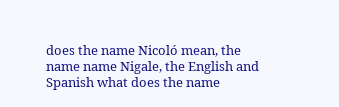does the name Nicoló mean, the name name Nigale, the English and Spanish what does the name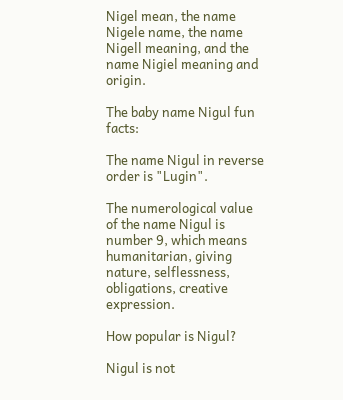Nigel mean, the name Nigele name, the name Nigell meaning, and the name Nigiel meaning and origin.

The baby name Nigul fun facts:

The name Nigul in reverse order is "Lugin".

The numerological value of the name Nigul is number 9, which means humanitarian, giving nature, selflessness, obligations, creative expression.

How popular is Nigul?

Nigul is not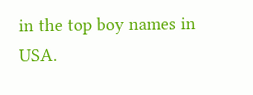in the top boy names in USA.